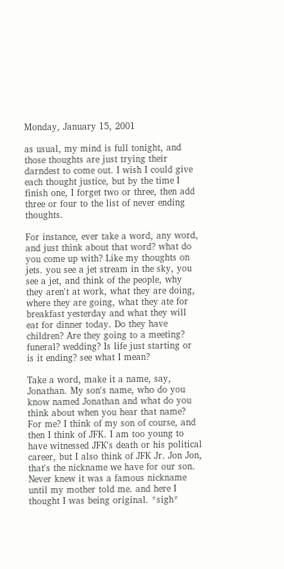Monday, January 15, 2001

as usual, my mind is full tonight, and those thoughts are just trying their darndest to come out. I wish I could give each thought justice, but by the time I finish one, I forget two or three, then add three or four to the list of never ending thoughts.

For instance, ever take a word, any word, and just think about that word? what do you come up with? Like my thoughts on jets. you see a jet stream in the sky, you see a jet, and think of the people, why they aren't at work, what they are doing, where they are going, what they ate for breakfast yesterday and what they will eat for dinner today. Do they have children? Are they going to a meeting? funeral? wedding? Is life just starting or is it ending? see what I mean?

Take a word, make it a name, say, Jonathan. My son's name, who do you know named Jonathan and what do you think about when you hear that name? For me? I think of my son of course, and then I think of JFK. I am too young to have witnessed JFK's death or his political career, but I also think of JFK Jr. Jon Jon, that's the nickname we have for our son. Never knew it was a famous nickname until my mother told me. and here I thought I was being original. *sigh*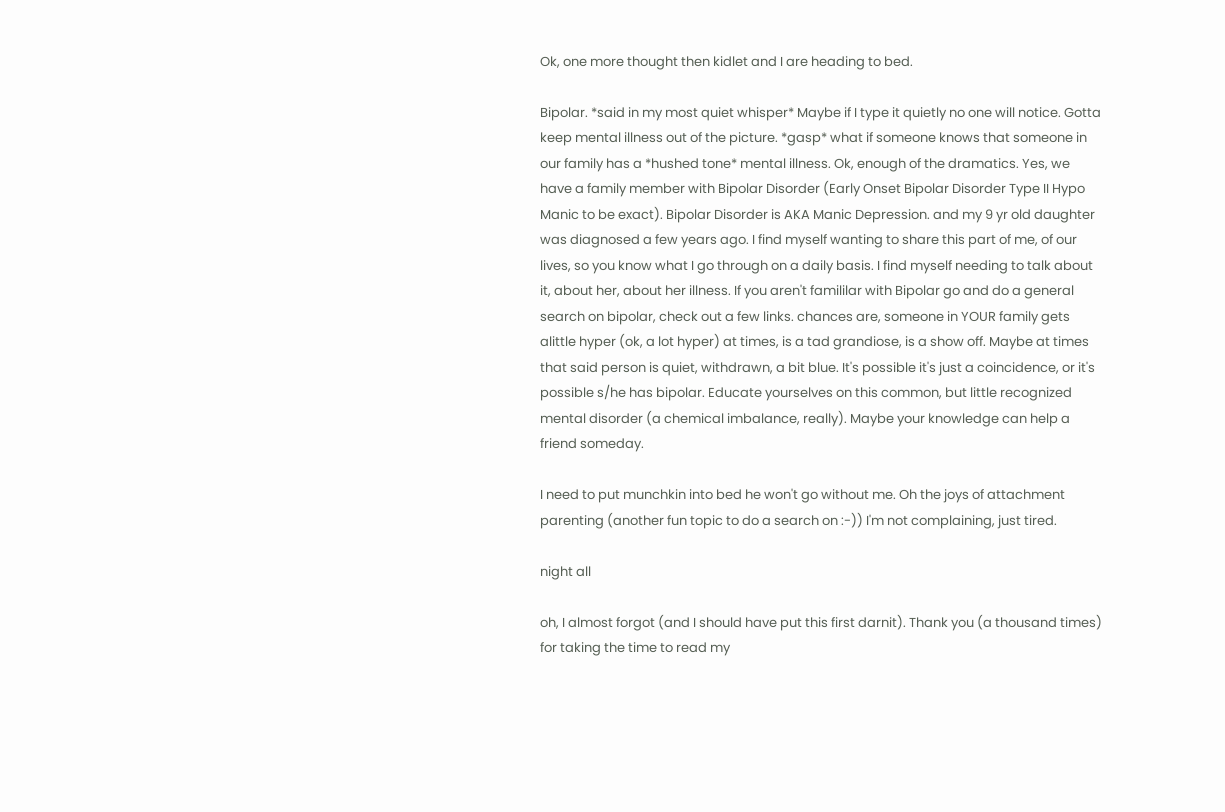Ok, one more thought then kidlet and I are heading to bed.

Bipolar. *said in my most quiet whisper* Maybe if I type it quietly no one will notice. Gotta keep mental illness out of the picture. *gasp* what if someone knows that someone in our family has a *hushed tone* mental illness. Ok, enough of the dramatics. Yes, we have a family member with Bipolar Disorder (Early Onset Bipolar Disorder Type II Hypo Manic to be exact). Bipolar Disorder is AKA Manic Depression. and my 9 yr old daughter was diagnosed a few years ago. I find myself wanting to share this part of me, of our lives, so you know what I go through on a daily basis. I find myself needing to talk about it, about her, about her illness. If you aren't famililar with Bipolar go and do a general search on bipolar, check out a few links. chances are, someone in YOUR family gets alittle hyper (ok, a lot hyper) at times, is a tad grandiose, is a show off. Maybe at times that said person is quiet, withdrawn, a bit blue. It's possible it's just a coincidence, or it's possible s/he has bipolar. Educate yourselves on this common, but little recognized mental disorder (a chemical imbalance, really). Maybe your knowledge can help a friend someday.

I need to put munchkin into bed he won't go without me. Oh the joys of attachment parenting (another fun topic to do a search on :-)) I'm not complaining, just tired.

night all

oh, I almost forgot (and I should have put this first darnit). Thank you (a thousand times) for taking the time to read my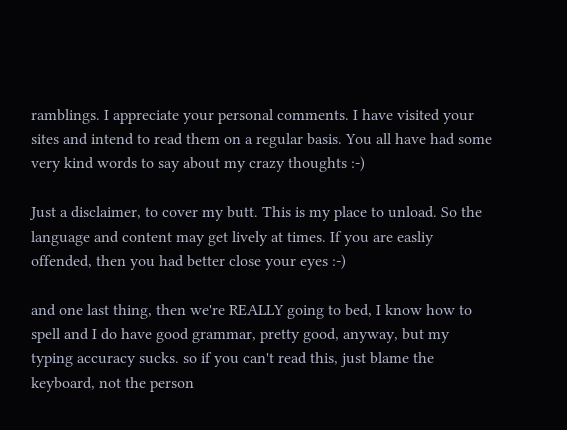ramblings. I appreciate your personal comments. I have visited your sites and intend to read them on a regular basis. You all have had some very kind words to say about my crazy thoughts :-)

Just a disclaimer, to cover my butt. This is my place to unload. So the language and content may get lively at times. If you are easliy offended, then you had better close your eyes :-)

and one last thing, then we're REALLY going to bed, I know how to spell and I do have good grammar, pretty good, anyway, but my typing accuracy sucks. so if you can't read this, just blame the keyboard, not the person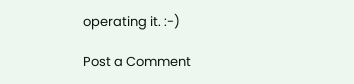operating it. :-)

Post a Comment